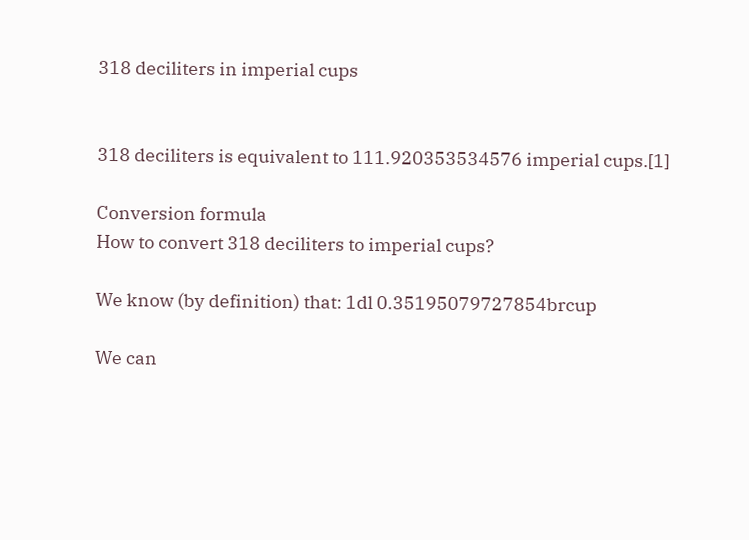318 deciliters in imperial cups


318 deciliters is equivalent to 111.920353534576 imperial cups.[1]

Conversion formula
How to convert 318 deciliters to imperial cups?

We know (by definition) that: 1dl 0.35195079727854brcup

We can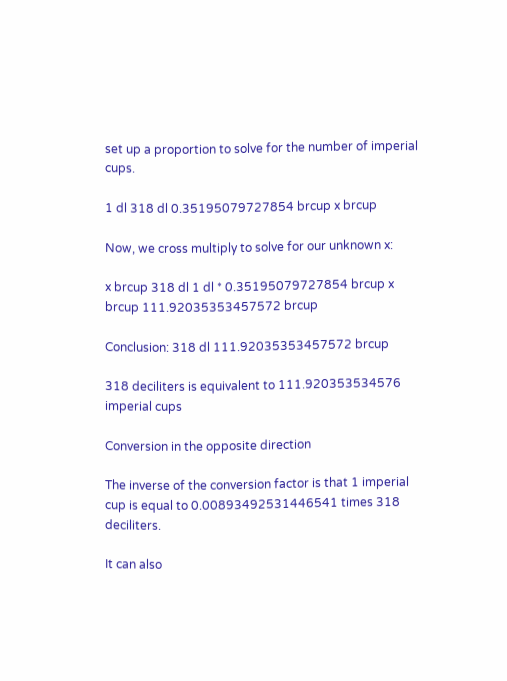set up a proportion to solve for the number of imperial cups.

1 dl 318 dl 0.35195079727854 brcup x brcup

Now, we cross multiply to solve for our unknown x:

x brcup 318 dl 1 dl * 0.35195079727854 brcup x brcup 111.92035353457572 brcup

Conclusion: 318 dl 111.92035353457572 brcup

318 deciliters is equivalent to 111.920353534576 imperial cups

Conversion in the opposite direction

The inverse of the conversion factor is that 1 imperial cup is equal to 0.00893492531446541 times 318 deciliters.

It can also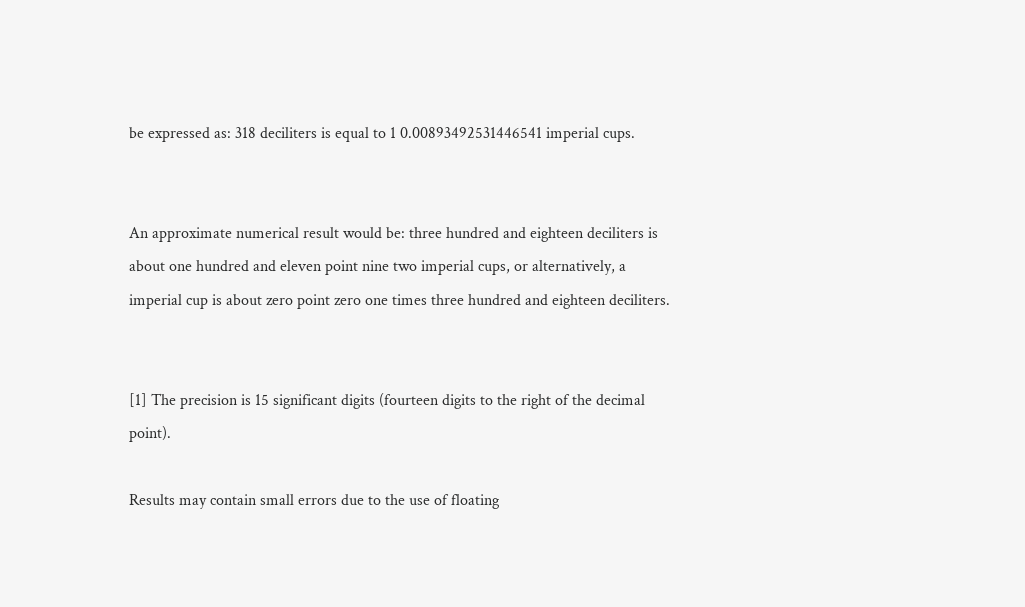be expressed as: 318 deciliters is equal to 1 0.00893492531446541 imperial cups.


An approximate numerical result would be: three hundred and eighteen deciliters is about one hundred and eleven point nine two imperial cups, or alternatively, a imperial cup is about zero point zero one times three hundred and eighteen deciliters.


[1] The precision is 15 significant digits (fourteen digits to the right of the decimal point).

Results may contain small errors due to the use of floating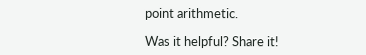point arithmetic.

Was it helpful? Share it!